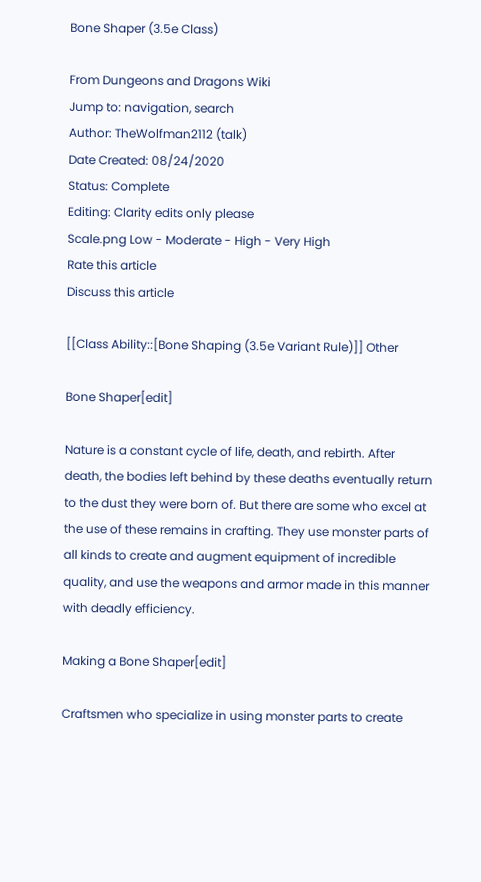Bone Shaper (3.5e Class)

From Dungeons and Dragons Wiki
Jump to: navigation, search
Author: TheWolfman2112 (talk)
Date Created: 08/24/2020
Status: Complete
Editing: Clarity edits only please
Scale.png Low - Moderate - High - Very High
Rate this article
Discuss this article

[[Class Ability::[Bone Shaping (3.5e Variant Rule)]] Other

Bone Shaper[edit]

Nature is a constant cycle of life, death, and rebirth. After death, the bodies left behind by these deaths eventually return to the dust they were born of. But there are some who excel at the use of these remains in crafting. They use monster parts of all kinds to create and augment equipment of incredible quality, and use the weapons and armor made in this manner with deadly efficiency.

Making a Bone Shaper[edit]

Craftsmen who specialize in using monster parts to create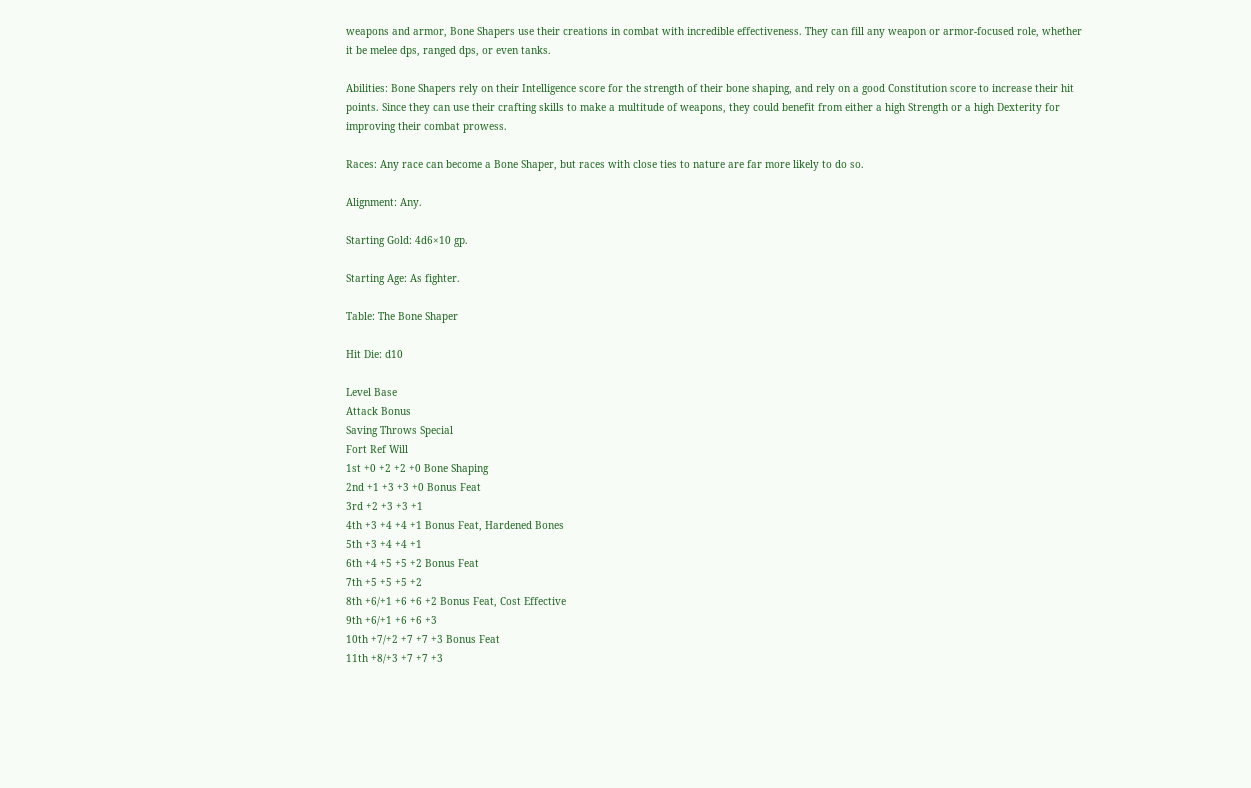weapons and armor, Bone Shapers use their creations in combat with incredible effectiveness. They can fill any weapon or armor-focused role, whether it be melee dps, ranged dps, or even tanks.

Abilities: Bone Shapers rely on their Intelligence score for the strength of their bone shaping, and rely on a good Constitution score to increase their hit points. Since they can use their crafting skills to make a multitude of weapons, they could benefit from either a high Strength or a high Dexterity for improving their combat prowess.

Races: Any race can become a Bone Shaper, but races with close ties to nature are far more likely to do so.

Alignment: Any.

Starting Gold: 4d6×10 gp.

Starting Age: As fighter.

Table: The Bone Shaper

Hit Die: d10

Level Base
Attack Bonus
Saving Throws Special
Fort Ref Will
1st +0 +2 +2 +0 Bone Shaping
2nd +1 +3 +3 +0 Bonus Feat
3rd +2 +3 +3 +1
4th +3 +4 +4 +1 Bonus Feat, Hardened Bones
5th +3 +4 +4 +1
6th +4 +5 +5 +2 Bonus Feat
7th +5 +5 +5 +2
8th +6/+1 +6 +6 +2 Bonus Feat, Cost Effective
9th +6/+1 +6 +6 +3
10th +7/+2 +7 +7 +3 Bonus Feat
11th +8/+3 +7 +7 +3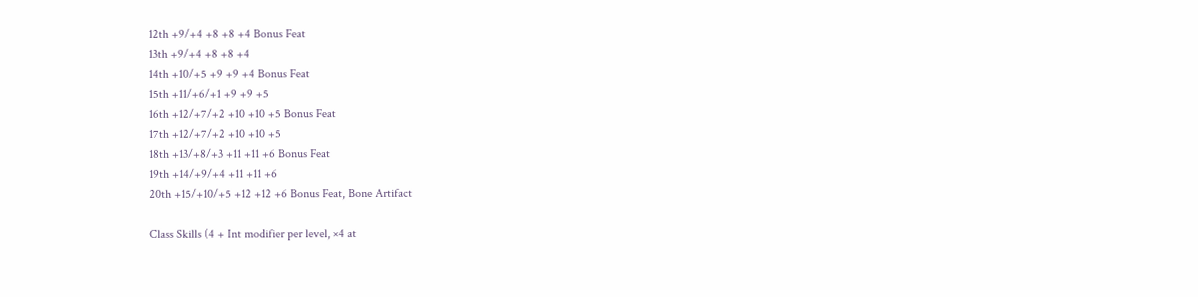12th +9/+4 +8 +8 +4 Bonus Feat
13th +9/+4 +8 +8 +4
14th +10/+5 +9 +9 +4 Bonus Feat
15th +11/+6/+1 +9 +9 +5
16th +12/+7/+2 +10 +10 +5 Bonus Feat
17th +12/+7/+2 +10 +10 +5
18th +13/+8/+3 +11 +11 +6 Bonus Feat
19th +14/+9/+4 +11 +11 +6
20th +15/+10/+5 +12 +12 +6 Bonus Feat, Bone Artifact

Class Skills (4 + Int modifier per level, ×4 at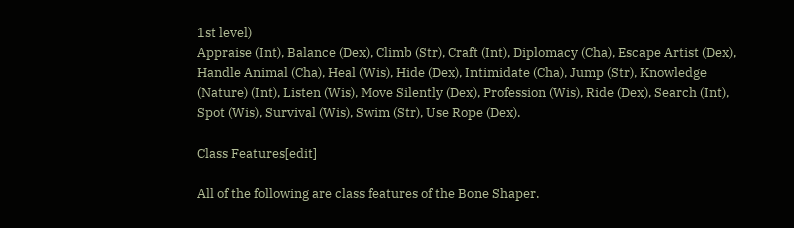1st level)
Appraise (Int), Balance (Dex), Climb (Str), Craft (Int), Diplomacy (Cha), Escape Artist (Dex), Handle Animal (Cha), Heal (Wis), Hide (Dex), Intimidate (Cha), Jump (Str), Knowledge (Nature) (Int), Listen (Wis), Move Silently (Dex), Profession (Wis), Ride (Dex), Search (Int), Spot (Wis), Survival (Wis), Swim (Str), Use Rope (Dex).

Class Features[edit]

All of the following are class features of the Bone Shaper.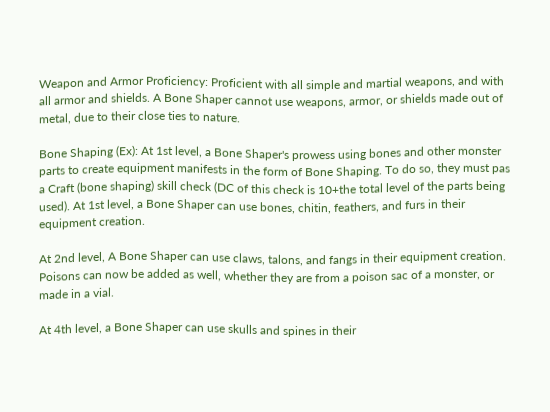Weapon and Armor Proficiency: Proficient with all simple and martial weapons, and with all armor and shields. A Bone Shaper cannot use weapons, armor, or shields made out of metal, due to their close ties to nature.

Bone Shaping (Ex): At 1st level, a Bone Shaper's prowess using bones and other monster parts to create equipment manifests in the form of Bone Shaping. To do so, they must pas a Craft (bone shaping) skill check (DC of this check is 10+the total level of the parts being used). At 1st level, a Bone Shaper can use bones, chitin, feathers, and furs in their equipment creation.

At 2nd level, A Bone Shaper can use claws, talons, and fangs in their equipment creation. Poisons can now be added as well, whether they are from a poison sac of a monster, or made in a vial.

At 4th level, a Bone Shaper can use skulls and spines in their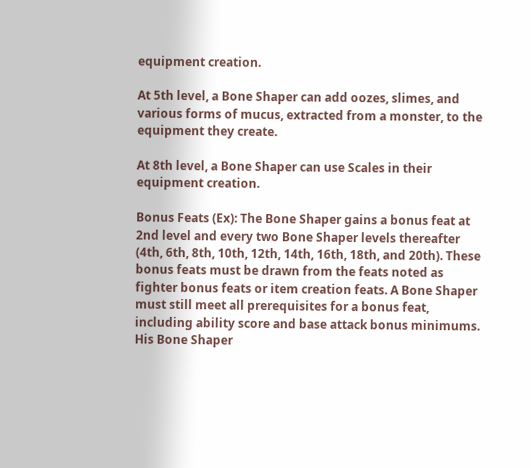equipment creation.

At 5th level, a Bone Shaper can add oozes, slimes, and various forms of mucus, extracted from a monster, to the equipment they create.

At 8th level, a Bone Shaper can use Scales in their equipment creation.

Bonus Feats (Ex): The Bone Shaper gains a bonus feat at 2nd level and every two Bone Shaper levels thereafter (4th, 6th, 8th, 10th, 12th, 14th, 16th, 18th, and 20th). These bonus feats must be drawn from the feats noted as fighter bonus feats or item creation feats. A Bone Shaper must still meet all prerequisites for a bonus feat, including ability score and base attack bonus minimums. His Bone Shaper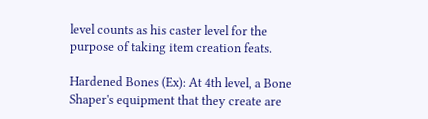level counts as his caster level for the purpose of taking item creation feats.

Hardened Bones (Ex): At 4th level, a Bone Shaper's equipment that they create are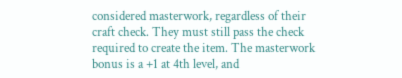considered masterwork, regardless of their craft check. They must still pass the check required to create the item. The masterwork bonus is a +1 at 4th level, and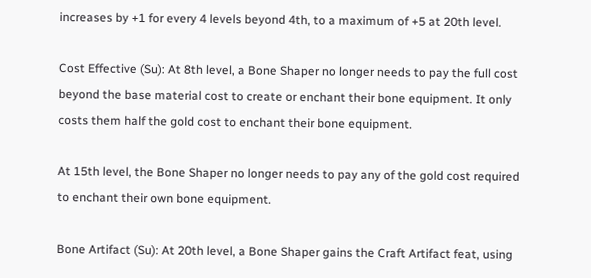increases by +1 for every 4 levels beyond 4th, to a maximum of +5 at 20th level.

Cost Effective (Su): At 8th level, a Bone Shaper no longer needs to pay the full cost beyond the base material cost to create or enchant their bone equipment. It only costs them half the gold cost to enchant their bone equipment.

At 15th level, the Bone Shaper no longer needs to pay any of the gold cost required to enchant their own bone equipment.

Bone Artifact (Su): At 20th level, a Bone Shaper gains the Craft Artifact feat, using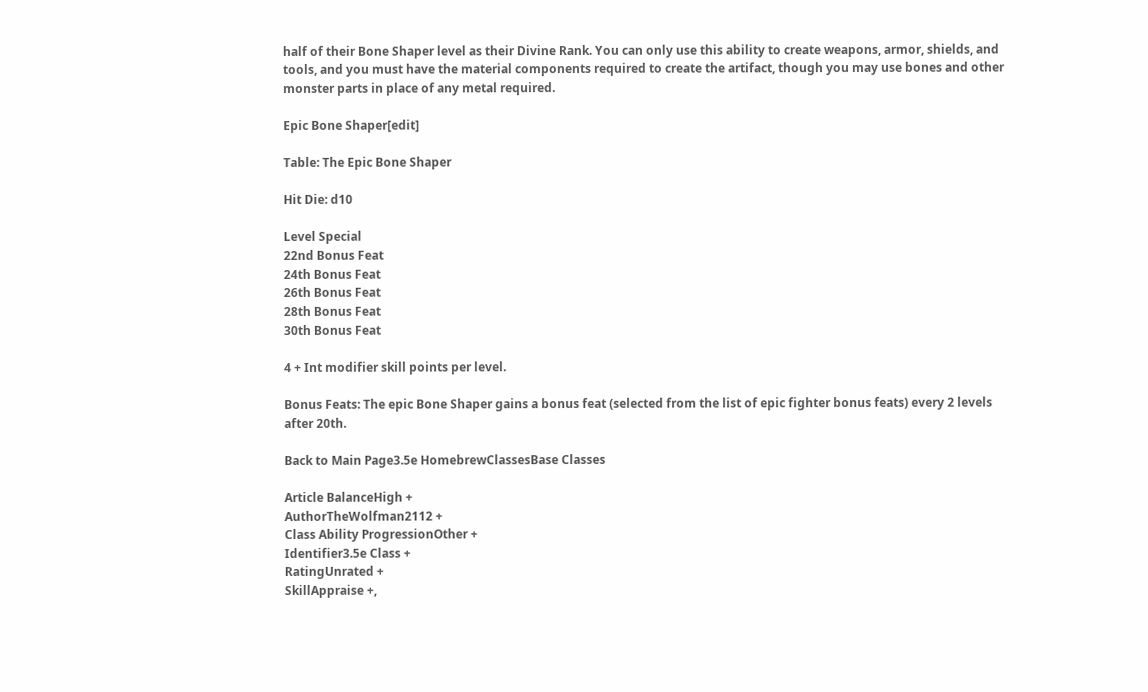half of their Bone Shaper level as their Divine Rank. You can only use this ability to create weapons, armor, shields, and tools, and you must have the material components required to create the artifact, though you may use bones and other monster parts in place of any metal required.

Epic Bone Shaper[edit]

Table: The Epic Bone Shaper

Hit Die: d10

Level Special
22nd Bonus Feat
24th Bonus Feat
26th Bonus Feat
28th Bonus Feat
30th Bonus Feat

4 + Int modifier skill points per level.

Bonus Feats: The epic Bone Shaper gains a bonus feat (selected from the list of epic fighter bonus feats) every 2 levels after 20th.

Back to Main Page3.5e HomebrewClassesBase Classes

Article BalanceHigh +
AuthorTheWolfman2112 +
Class Ability ProgressionOther +
Identifier3.5e Class +
RatingUnrated +
SkillAppraise +,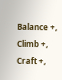Balance +, Climb +, Craft +,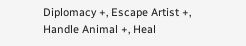Diplomacy +, Escape Artist +, Handle Animal +, Heal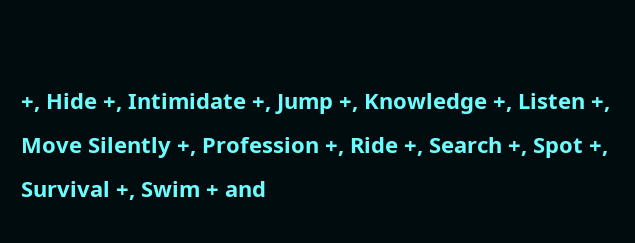+, Hide +, Intimidate +, Jump +, Knowledge +, Listen +, Move Silently +, Profession +, Ride +, Search +, Spot +, Survival +, Swim + and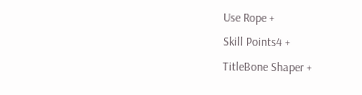Use Rope +
Skill Points4 +
TitleBone Shaper +